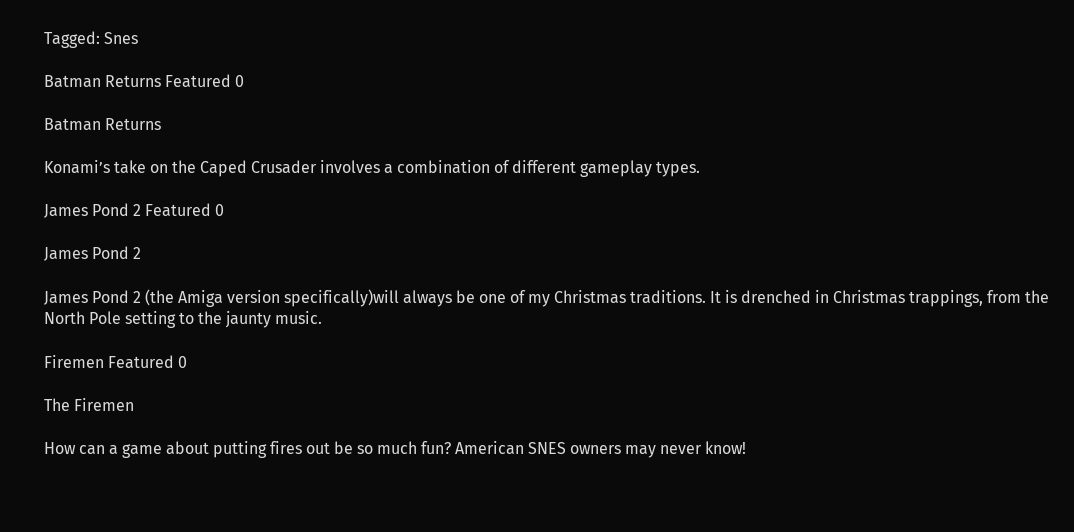Tagged: Snes

Batman Returns Featured 0

Batman Returns

Konami’s take on the Caped Crusader involves a combination of different gameplay types.

James Pond 2 Featured 0

James Pond 2

James Pond 2 (the Amiga version specifically)will always be one of my Christmas traditions. It is drenched in Christmas trappings, from the North Pole setting to the jaunty music.

Firemen Featured 0

The Firemen

How can a game about putting fires out be so much fun? American SNES owners may never know!